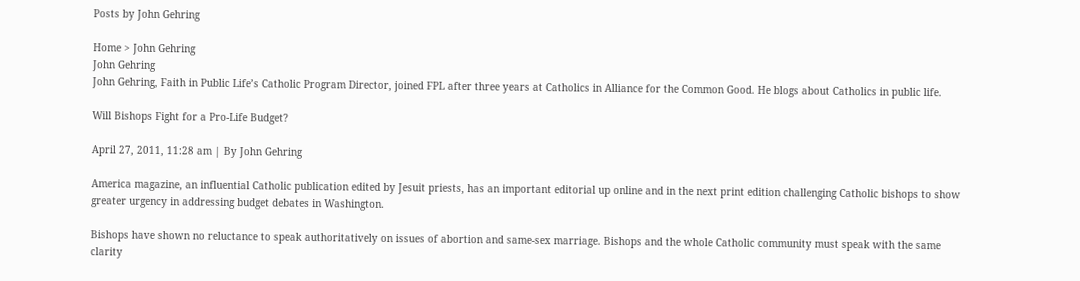Posts by John Gehring

Home > John Gehring
John Gehring
John Gehring, Faith in Public Life’s Catholic Program Director, joined FPL after three years at Catholics in Alliance for the Common Good. He blogs about Catholics in public life.

Will Bishops Fight for a Pro-Life Budget?

April 27, 2011, 11:28 am | By John Gehring

America magazine, an influential Catholic publication edited by Jesuit priests, has an important editorial up online and in the next print edition challenging Catholic bishops to show greater urgency in addressing budget debates in Washington.

Bishops have shown no reluctance to speak authoritatively on issues of abortion and same-sex marriage. Bishops and the whole Catholic community must speak with the same clarity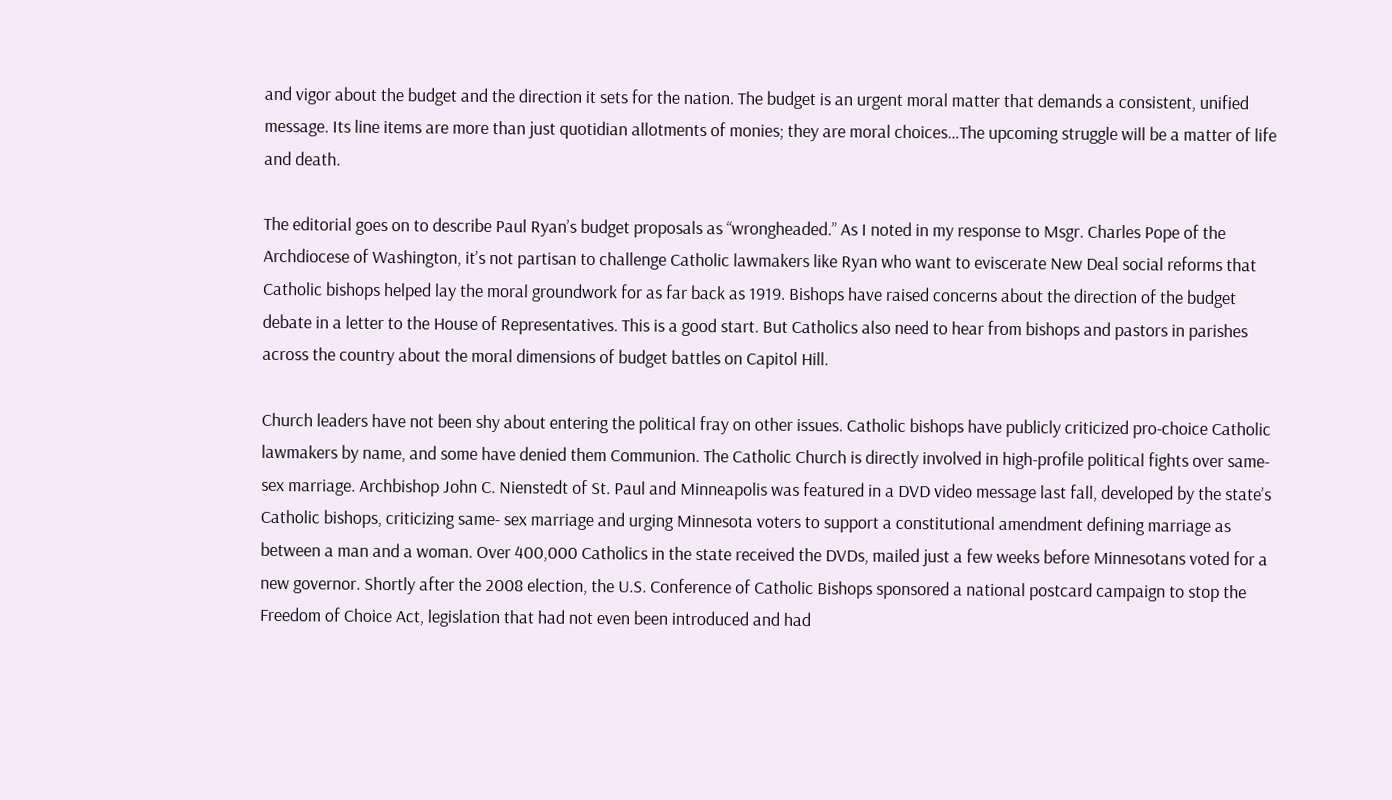and vigor about the budget and the direction it sets for the nation. The budget is an urgent moral matter that demands a consistent, unified message. Its line items are more than just quotidian allotments of monies; they are moral choices…The upcoming struggle will be a matter of life and death.

The editorial goes on to describe Paul Ryan’s budget proposals as “wrongheaded.” As I noted in my response to Msgr. Charles Pope of the Archdiocese of Washington, it’s not partisan to challenge Catholic lawmakers like Ryan who want to eviscerate New Deal social reforms that Catholic bishops helped lay the moral groundwork for as far back as 1919. Bishops have raised concerns about the direction of the budget debate in a letter to the House of Representatives. This is a good start. But Catholics also need to hear from bishops and pastors in parishes across the country about the moral dimensions of budget battles on Capitol Hill.

Church leaders have not been shy about entering the political fray on other issues. Catholic bishops have publicly criticized pro-choice Catholic lawmakers by name, and some have denied them Communion. The Catholic Church is directly involved in high-profile political fights over same-sex marriage. Archbishop John C. Nienstedt of St. Paul and Minneapolis was featured in a DVD video message last fall, developed by the state’s Catholic bishops, criticizing same- sex marriage and urging Minnesota voters to support a constitutional amendment defining marriage as between a man and a woman. Over 400,000 Catholics in the state received the DVDs, mailed just a few weeks before Minnesotans voted for a new governor. Shortly after the 2008 election, the U.S. Conference of Catholic Bishops sponsored a national postcard campaign to stop the Freedom of Choice Act, legislation that had not even been introduced and had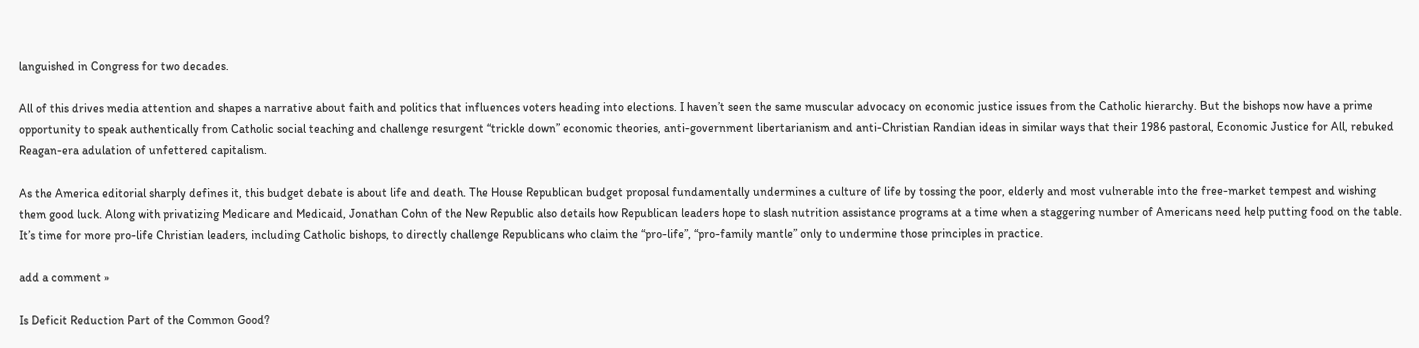languished in Congress for two decades.

All of this drives media attention and shapes a narrative about faith and politics that influences voters heading into elections. I haven’t seen the same muscular advocacy on economic justice issues from the Catholic hierarchy. But the bishops now have a prime opportunity to speak authentically from Catholic social teaching and challenge resurgent “trickle down” economic theories, anti-government libertarianism and anti-Christian Randian ideas in similar ways that their 1986 pastoral, Economic Justice for All, rebuked Reagan-era adulation of unfettered capitalism.

As the America editorial sharply defines it, this budget debate is about life and death. The House Republican budget proposal fundamentally undermines a culture of life by tossing the poor, elderly and most vulnerable into the free-market tempest and wishing them good luck. Along with privatizing Medicare and Medicaid, Jonathan Cohn of the New Republic also details how Republican leaders hope to slash nutrition assistance programs at a time when a staggering number of Americans need help putting food on the table. It’s time for more pro-life Christian leaders, including Catholic bishops, to directly challenge Republicans who claim the “pro-life”, “pro-family mantle” only to undermine those principles in practice.

add a comment »

Is Deficit Reduction Part of the Common Good?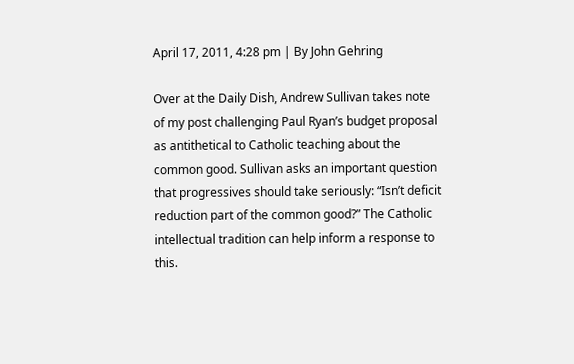April 17, 2011, 4:28 pm | By John Gehring

Over at the Daily Dish, Andrew Sullivan takes note of my post challenging Paul Ryan’s budget proposal as antithetical to Catholic teaching about the common good. Sullivan asks an important question that progressives should take seriously: “Isn’t deficit reduction part of the common good?” The Catholic intellectual tradition can help inform a response to this.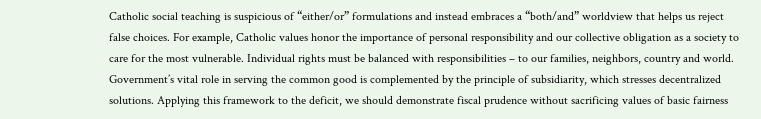Catholic social teaching is suspicious of “either/or” formulations and instead embraces a “both/and” worldview that helps us reject false choices. For example, Catholic values honor the importance of personal responsibility and our collective obligation as a society to care for the most vulnerable. Individual rights must be balanced with responsibilities – to our families, neighbors, country and world. Government’s vital role in serving the common good is complemented by the principle of subsidiarity, which stresses decentralized solutions. Applying this framework to the deficit, we should demonstrate fiscal prudence without sacrificing values of basic fairness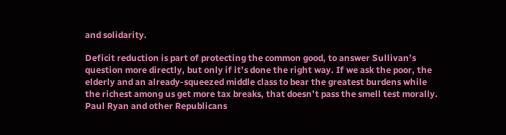and solidarity.

Deficit reduction is part of protecting the common good, to answer Sullivan’s question more directly, but only if it’s done the right way. If we ask the poor, the elderly and an already-squeezed middle class to bear the greatest burdens while the richest among us get more tax breaks, that doesn’t pass the smell test morally. Paul Ryan and other Republicans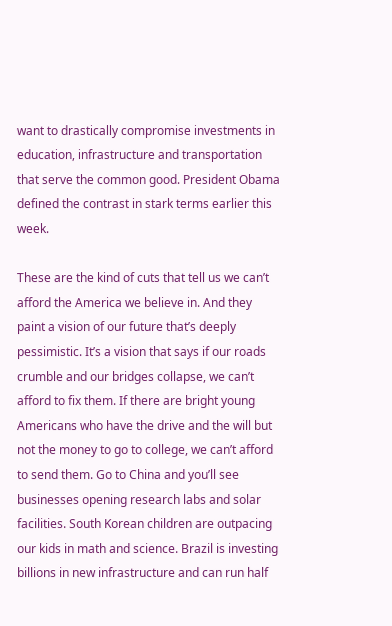want to drastically compromise investments in education, infrastructure and transportation that serve the common good. President Obama defined the contrast in stark terms earlier this week.

These are the kind of cuts that tell us we can’t afford the America we believe in. And they paint a vision of our future that’s deeply pessimistic. It’s a vision that says if our roads crumble and our bridges collapse, we can’t afford to fix them. If there are bright young Americans who have the drive and the will but not the money to go to college, we can’t afford to send them. Go to China and you’ll see businesses opening research labs and solar facilities. South Korean children are outpacing our kids in math and science. Brazil is investing billions in new infrastructure and can run half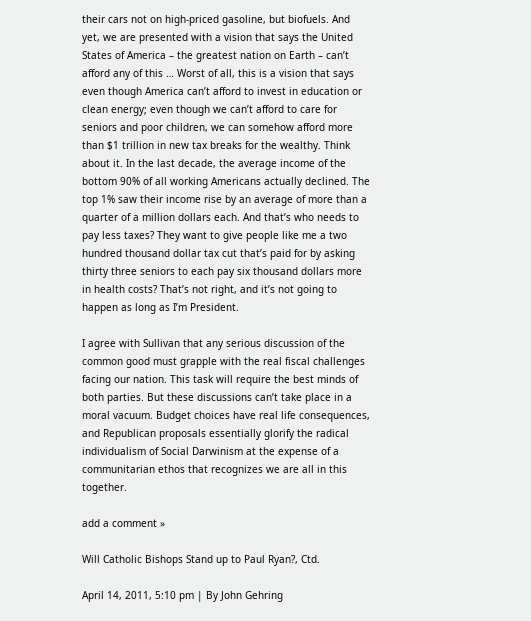their cars not on high-priced gasoline, but biofuels. And yet, we are presented with a vision that says the United States of America – the greatest nation on Earth – can’t afford any of this … Worst of all, this is a vision that says even though America can’t afford to invest in education or clean energy; even though we can’t afford to care for seniors and poor children, we can somehow afford more than $1 trillion in new tax breaks for the wealthy. Think about it. In the last decade, the average income of the bottom 90% of all working Americans actually declined. The top 1% saw their income rise by an average of more than a quarter of a million dollars each. And that’s who needs to pay less taxes? They want to give people like me a two hundred thousand dollar tax cut that’s paid for by asking thirty three seniors to each pay six thousand dollars more in health costs? That’s not right, and it’s not going to happen as long as I’m President.

I agree with Sullivan that any serious discussion of the common good must grapple with the real fiscal challenges facing our nation. This task will require the best minds of both parties. But these discussions can’t take place in a moral vacuum. Budget choices have real life consequences, and Republican proposals essentially glorify the radical individualism of Social Darwinism at the expense of a communitarian ethos that recognizes we are all in this together.

add a comment »

Will Catholic Bishops Stand up to Paul Ryan?, Ctd.

April 14, 2011, 5:10 pm | By John Gehring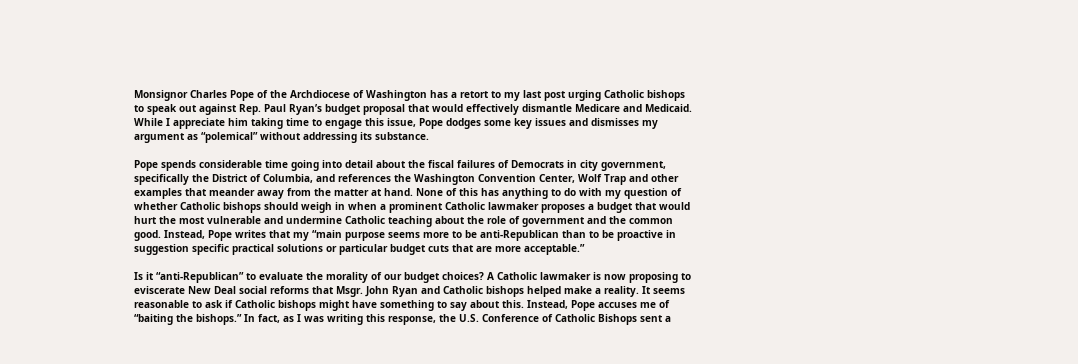Monsignor Charles Pope of the Archdiocese of Washington has a retort to my last post urging Catholic bishops to speak out against Rep. Paul Ryan’s budget proposal that would effectively dismantle Medicare and Medicaid. While I appreciate him taking time to engage this issue, Pope dodges some key issues and dismisses my argument as “polemical” without addressing its substance.

Pope spends considerable time going into detail about the fiscal failures of Democrats in city government, specifically the District of Columbia, and references the Washington Convention Center, Wolf Trap and other examples that meander away from the matter at hand. None of this has anything to do with my question of whether Catholic bishops should weigh in when a prominent Catholic lawmaker proposes a budget that would hurt the most vulnerable and undermine Catholic teaching about the role of government and the common good. Instead, Pope writes that my “main purpose seems more to be anti-Republican than to be proactive in suggestion specific practical solutions or particular budget cuts that are more acceptable.”

Is it “anti-Republican” to evaluate the morality of our budget choices? A Catholic lawmaker is now proposing to eviscerate New Deal social reforms that Msgr. John Ryan and Catholic bishops helped make a reality. It seems reasonable to ask if Catholic bishops might have something to say about this. Instead, Pope accuses me of “baiting the bishops.” In fact, as I was writing this response, the U.S. Conference of Catholic Bishops sent a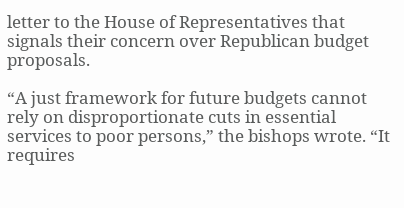letter to the House of Representatives that signals their concern over Republican budget proposals.

“A just framework for future budgets cannot rely on disproportionate cuts in essential services to poor persons,” the bishops wrote. “It requires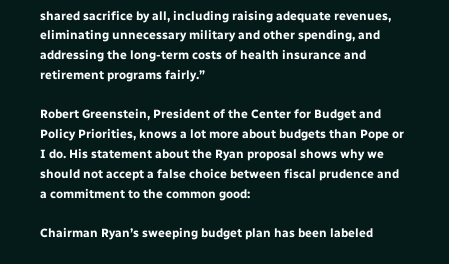shared sacrifice by all, including raising adequate revenues, eliminating unnecessary military and other spending, and addressing the long-term costs of health insurance and retirement programs fairly.”

Robert Greenstein, President of the Center for Budget and Policy Priorities, knows a lot more about budgets than Pope or I do. His statement about the Ryan proposal shows why we should not accept a false choice between fiscal prudence and a commitment to the common good:

Chairman Ryan’s sweeping budget plan has been labeled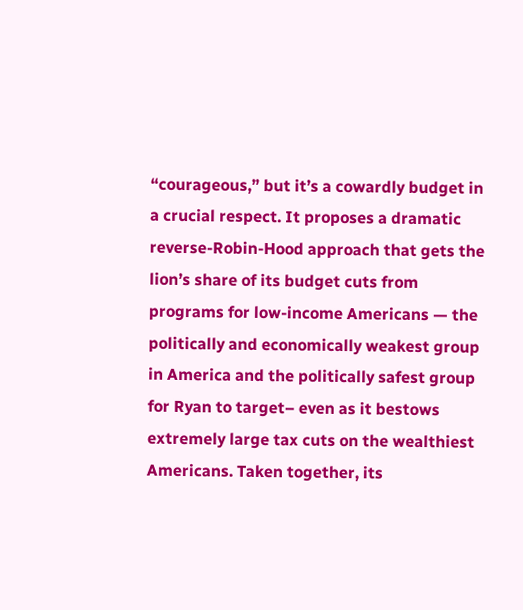“courageous,” but it’s a cowardly budget in a crucial respect. It proposes a dramatic reverse-Robin-Hood approach that gets the lion’s share of its budget cuts from programs for low-income Americans — the politically and economically weakest group in America and the politically safest group for Ryan to target– even as it bestows extremely large tax cuts on the wealthiest Americans. Taken together, its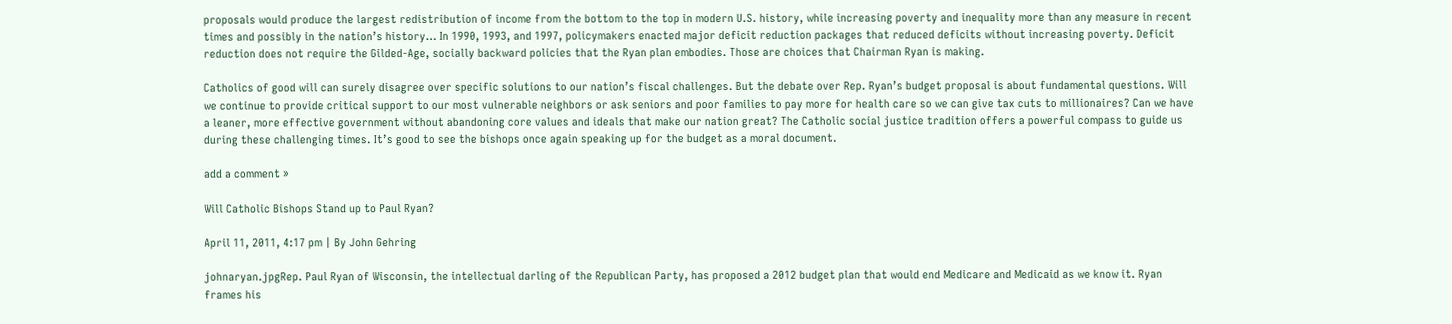proposals would produce the largest redistribution of income from the bottom to the top in modern U.S. history, while increasing poverty and inequality more than any measure in recent times and possibly in the nation’s history… In 1990, 1993, and 1997, policymakers enacted major deficit reduction packages that reduced deficits without increasing poverty. Deficit reduction does not require the Gilded-Age, socially backward policies that the Ryan plan embodies. Those are choices that Chairman Ryan is making.

Catholics of good will can surely disagree over specific solutions to our nation’s fiscal challenges. But the debate over Rep. Ryan’s budget proposal is about fundamental questions. Will we continue to provide critical support to our most vulnerable neighbors or ask seniors and poor families to pay more for health care so we can give tax cuts to millionaires? Can we have a leaner, more effective government without abandoning core values and ideals that make our nation great? The Catholic social justice tradition offers a powerful compass to guide us during these challenging times. It’s good to see the bishops once again speaking up for the budget as a moral document.

add a comment »

Will Catholic Bishops Stand up to Paul Ryan?

April 11, 2011, 4:17 pm | By John Gehring

johnaryan.jpgRep. Paul Ryan of Wisconsin, the intellectual darling of the Republican Party, has proposed a 2012 budget plan that would end Medicare and Medicaid as we know it. Ryan frames his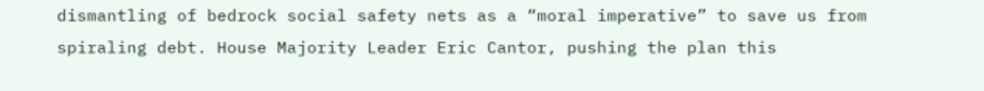dismantling of bedrock social safety nets as a “moral imperative” to save us from spiraling debt. House Majority Leader Eric Cantor, pushing the plan this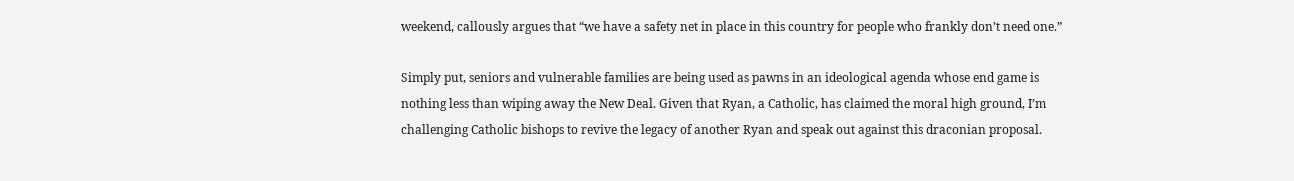weekend, callously argues that “we have a safety net in place in this country for people who frankly don’t need one.”

Simply put, seniors and vulnerable families are being used as pawns in an ideological agenda whose end game is nothing less than wiping away the New Deal. Given that Ryan, a Catholic, has claimed the moral high ground, I’m challenging Catholic bishops to revive the legacy of another Ryan and speak out against this draconian proposal.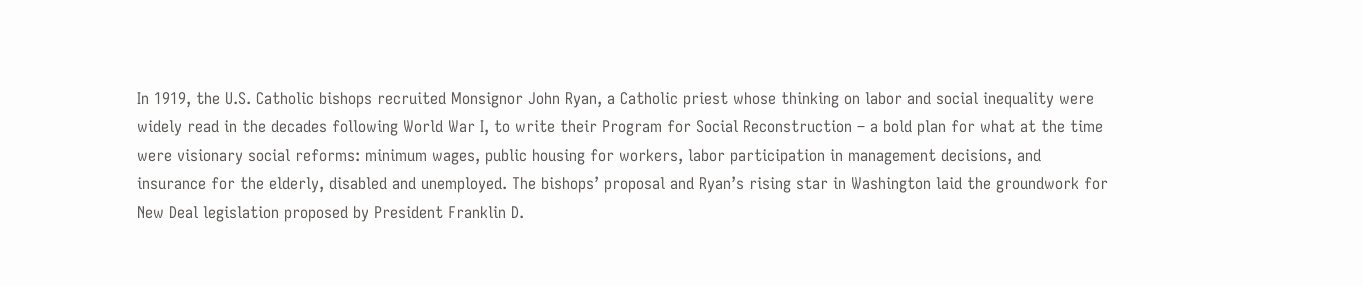In 1919, the U.S. Catholic bishops recruited Monsignor John Ryan, a Catholic priest whose thinking on labor and social inequality were widely read in the decades following World War I, to write their Program for Social Reconstruction – a bold plan for what at the time were visionary social reforms: minimum wages, public housing for workers, labor participation in management decisions, and insurance for the elderly, disabled and unemployed. The bishops’ proposal and Ryan’s rising star in Washington laid the groundwork for New Deal legislation proposed by President Franklin D.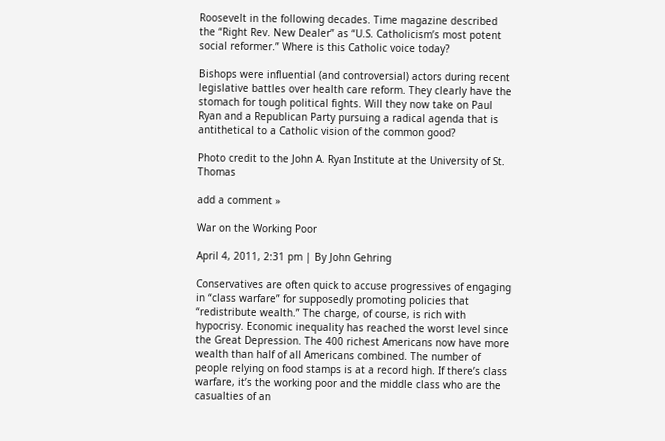Roosevelt in the following decades. Time magazine described the “Right Rev. New Dealer” as “U.S. Catholicism’s most potent social reformer.” Where is this Catholic voice today?

Bishops were influential (and controversial) actors during recent legislative battles over health care reform. They clearly have the stomach for tough political fights. Will they now take on Paul Ryan and a Republican Party pursuing a radical agenda that is antithetical to a Catholic vision of the common good?

Photo credit to the John A. Ryan Institute at the University of St. Thomas

add a comment »

War on the Working Poor

April 4, 2011, 2:31 pm | By John Gehring

Conservatives are often quick to accuse progressives of engaging in “class warfare” for supposedly promoting policies that “redistribute wealth.” The charge, of course, is rich with hypocrisy. Economic inequality has reached the worst level since the Great Depression. The 400 richest Americans now have more wealth than half of all Americans combined. The number of people relying on food stamps is at a record high. If there’s class warfare, it’s the working poor and the middle class who are the casualties of an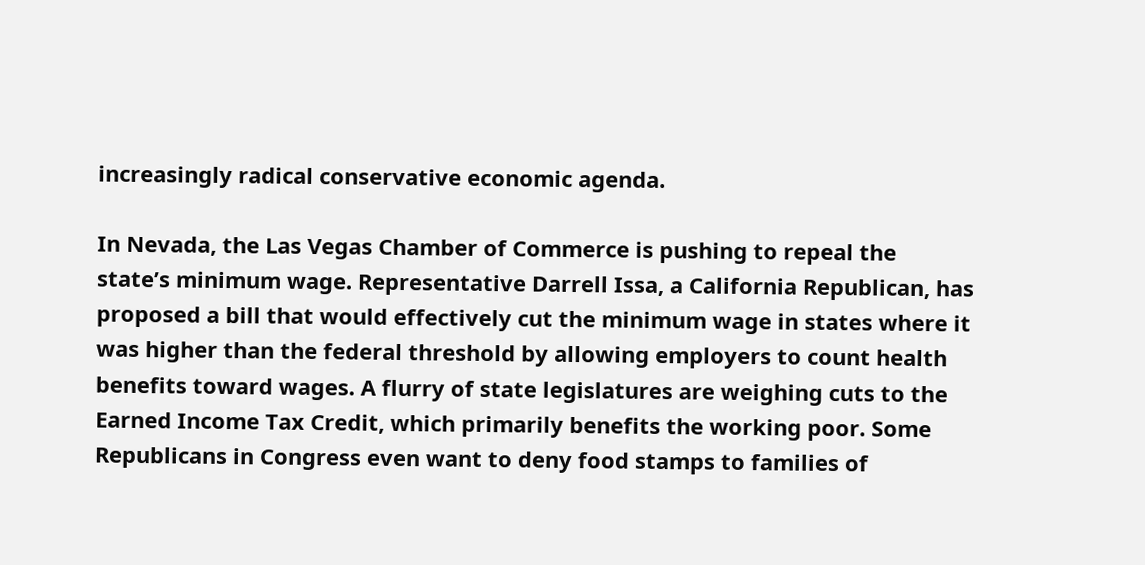increasingly radical conservative economic agenda.

In Nevada, the Las Vegas Chamber of Commerce is pushing to repeal the state’s minimum wage. Representative Darrell Issa, a California Republican, has proposed a bill that would effectively cut the minimum wage in states where it was higher than the federal threshold by allowing employers to count health benefits toward wages. A flurry of state legislatures are weighing cuts to the Earned Income Tax Credit, which primarily benefits the working poor. Some Republicans in Congress even want to deny food stamps to families of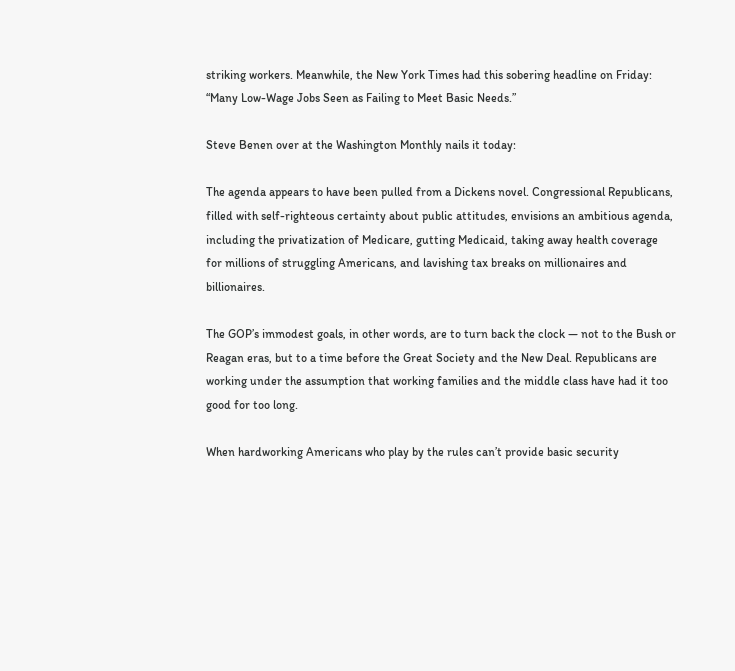striking workers. Meanwhile, the New York Times had this sobering headline on Friday: “Many Low-Wage Jobs Seen as Failing to Meet Basic Needs.”

Steve Benen over at the Washington Monthly nails it today:

The agenda appears to have been pulled from a Dickens novel. Congressional Republicans, filled with self-righteous certainty about public attitudes, envisions an ambitious agenda, including the privatization of Medicare, gutting Medicaid, taking away health coverage for millions of struggling Americans, and lavishing tax breaks on millionaires and billionaires.

The GOP’s immodest goals, in other words, are to turn back the clock — not to the Bush or Reagan eras, but to a time before the Great Society and the New Deal. Republicans are working under the assumption that working families and the middle class have had it too good for too long.

When hardworking Americans who play by the rules can’t provide basic security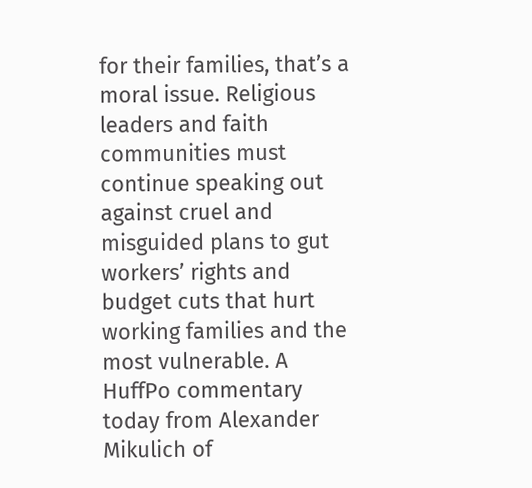for their families, that’s a moral issue. Religious leaders and faith communities must continue speaking out against cruel and misguided plans to gut workers’ rights and budget cuts that hurt working families and the most vulnerable. A HuffPo commentary today from Alexander Mikulich of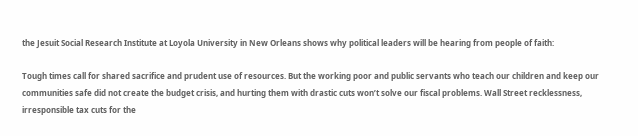the Jesuit Social Research Institute at Loyola University in New Orleans shows why political leaders will be hearing from people of faith:

Tough times call for shared sacrifice and prudent use of resources. But the working poor and public servants who teach our children and keep our communities safe did not create the budget crisis, and hurting them with drastic cuts won’t solve our fiscal problems. Wall Street recklessness, irresponsible tax cuts for the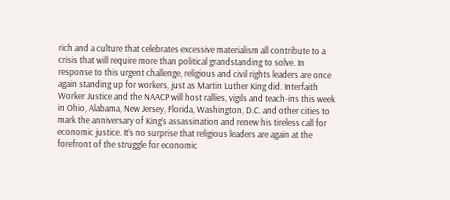rich and a culture that celebrates excessive materialism all contribute to a crisis that will require more than political grandstanding to solve. In response to this urgent challenge, religious and civil rights leaders are once again standing up for workers, just as Martin Luther King did. Interfaith Worker Justice and the NAACP will host rallies, vigils and teach-ins this week in Ohio, Alabama, New Jersey, Florida, Washington, D.C. and other cities to mark the anniversary of King’s assassination and renew his tireless call for economic justice. It’s no surprise that religious leaders are again at the forefront of the struggle for economic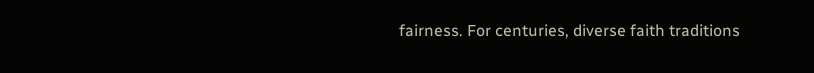fairness. For centuries, diverse faith traditions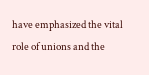have emphasized the vital role of unions and the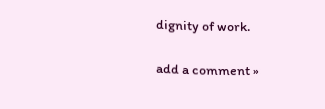dignity of work.

add a comment »